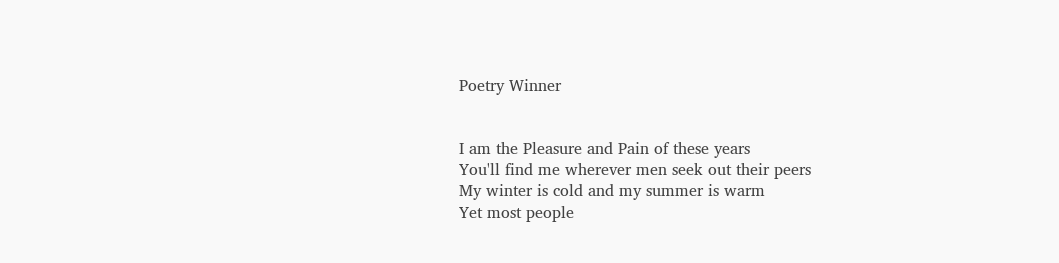Poetry Winner


I am the Pleasure and Pain of these years
You'll find me wherever men seek out their peers
My winter is cold and my summer is warm
Yet most people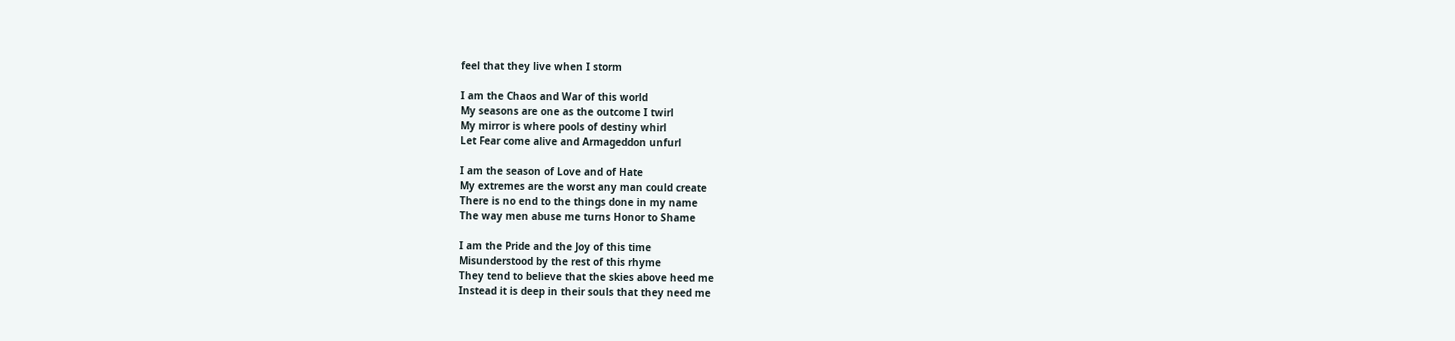feel that they live when I storm

I am the Chaos and War of this world
My seasons are one as the outcome I twirl
My mirror is where pools of destiny whirl
Let Fear come alive and Armageddon unfurl

I am the season of Love and of Hate
My extremes are the worst any man could create
There is no end to the things done in my name
The way men abuse me turns Honor to Shame

I am the Pride and the Joy of this time
Misunderstood by the rest of this rhyme
They tend to believe that the skies above heed me
Instead it is deep in their souls that they need me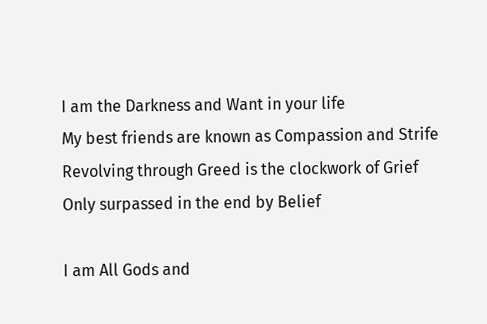I am the Darkness and Want in your life
My best friends are known as Compassion and Strife
Revolving through Greed is the clockwork of Grief
Only surpassed in the end by Belief

I am All Gods and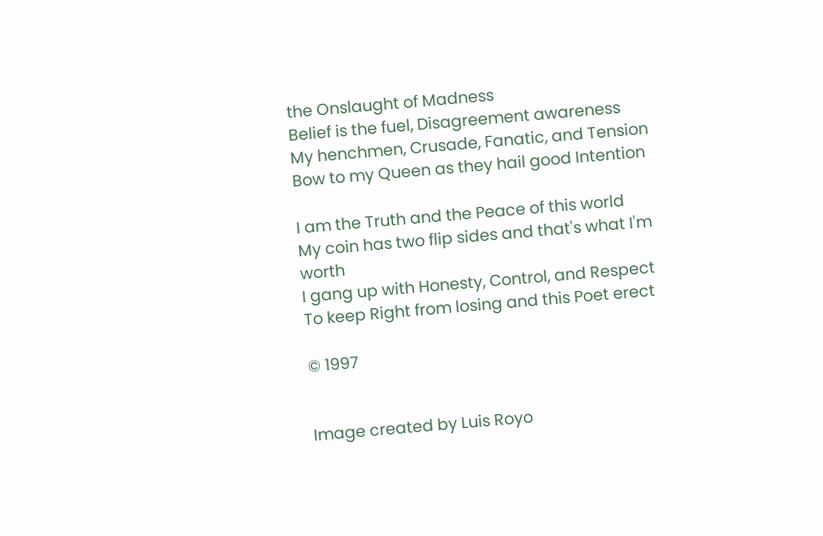the Onslaught of Madness
Belief is the fuel, Disagreement awareness
My henchmen, Crusade, Fanatic, and Tension
Bow to my Queen as they hail good Intention

I am the Truth and the Peace of this world
My coin has two flip sides and that's what I'm worth
I gang up with Honesty, Control, and Respect
To keep Right from losing and this Poet erect

© 1997


Image created by Luis Royo